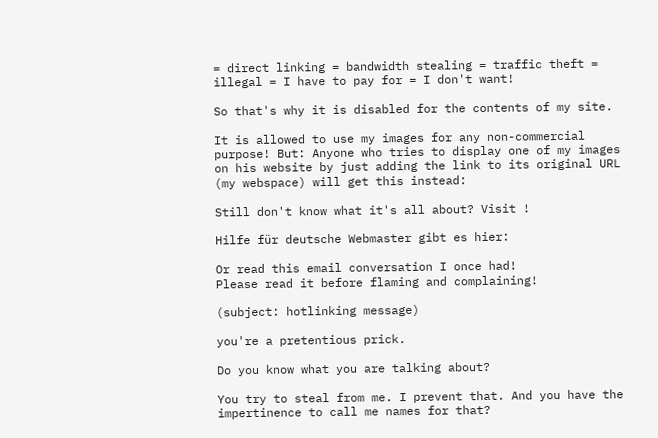= direct linking = bandwidth stealing = traffic theft = illegal = I have to pay for = I don't want!

So that's why it is disabled for the contents of my site.

It is allowed to use my images for any non-commercial purpose! But: Anyone who tries to display one of my images on his website by just adding the link to its original URL (my webspace) will get this instead:

Still don't know what it's all about? Visit !

Hilfe für deutsche Webmaster gibt es hier:

Or read this email conversation I once had!
Please read it before flaming and complaining!

(subject: hotlinking message)

you're a pretentious prick.

Do you know what you are talking about?

You try to steal from me. I prevent that. And you have the impertinence to call me names for that?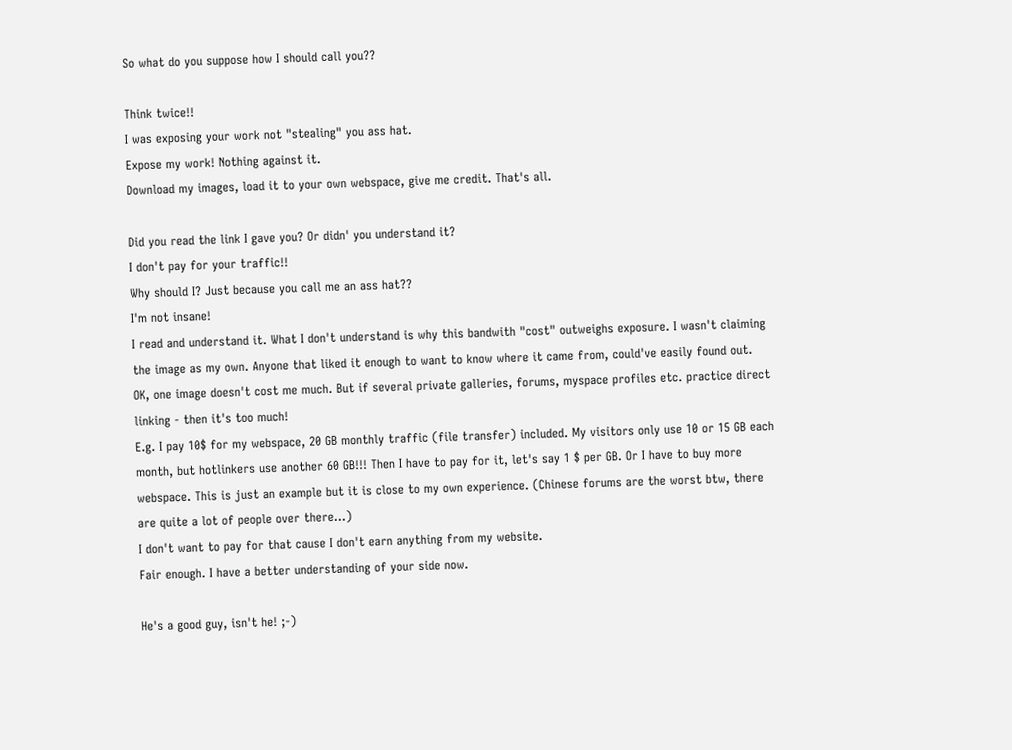So what do you suppose how I should call you??

Think twice!!
I was exposing your work not "stealing" you ass hat.
Expose my work! Nothing against it.
Download my images, load it to your own webspace, give me credit. That's all.

Did you read the link I gave you? Or didn' you understand it?
I don't pay for your traffic!!
Why should I? Just because you call me an ass hat??
I'm not insane!
I read and understand it. What I don't understand is why this bandwith "cost" outweighs exposure. I wasn't claiming the image as my own. Anyone that liked it enough to want to know where it came from, could've easily found out.
OK, one image doesn't cost me much. But if several private galleries, forums, myspace profiles etc. practice direct linking - then it's too much!
E.g. I pay 10$ for my webspace, 20 GB monthly traffic (file transfer) included. My visitors only use 10 or 15 GB each month, but hotlinkers use another 60 GB!!! Then I have to pay for it, let's say 1 $ per GB. Or I have to buy more webspace. This is just an example but it is close to my own experience. (Chinese forums are the worst btw, there are quite a lot of people over there...)
I don't want to pay for that cause I don't earn anything from my website.
Fair enough. I have a better understanding of your side now.

He's a good guy, isn't he! ;-)